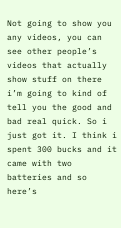Not going to show you any videos, you can see other people’s videos that actually show stuff on there i’m going to kind of tell you the good and bad real quick. So i just got it. I think i spent 300 bucks and it came with two batteries and so here’s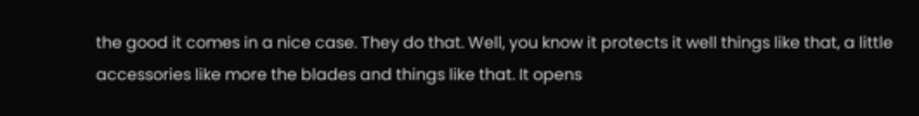the good it comes in a nice case. They do that. Well, you know it protects it well things like that, a little accessories like more the blades and things like that. It opens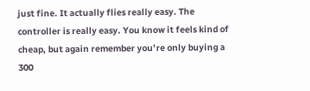just fine. It actually flies really easy. The controller is really easy. You know it feels kind of cheap, but again remember you’re only buying a 300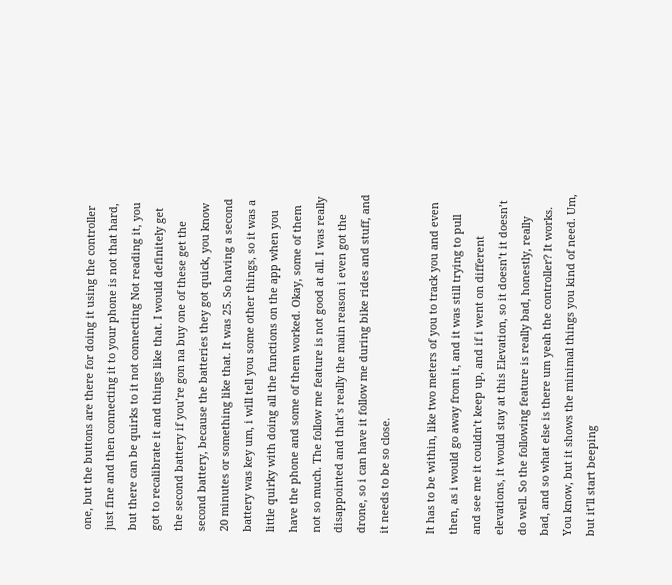one, but the buttons are there for doing it using the controller just fine and then connecting it to your phone is not that hard, but there can be quirks to it not connecting Not reading it, you got to recalibrate it and things like that. I would definitely get the second battery if you’re gon na buy one of these get the second battery, because the batteries they got quick, you know 20 minutes or something like that. It was 25. So having a second battery was key um, i will tell you some other things, so it was a little quirky with doing all the functions on the app when you have the phone and some of them worked. Okay, some of them not so much. The follow me feature is not good at all. I was really disappointed and that’s really the main reason i even got the drone, so i can have it follow me during bike rides and stuff, and it needs to be so close.

It has to be within, like two meters of you to track you and even then, as i would go away from it, and it was still trying to pull and see me it couldn’t keep up, and if i went on different elevations, it would stay at this Elevation, so it doesn’t it doesn’t do well. So the following feature is really bad, honestly, really bad, and so what else is there um yeah the controller? It works. You know, but it shows the minimal things you kind of need. Um, but it’ll start beeping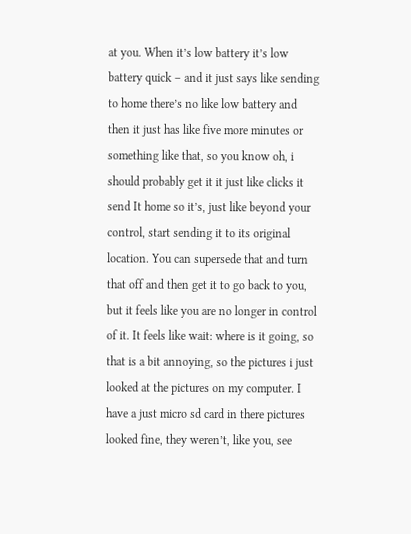at you. When it’s low battery it’s low battery quick – and it just says like sending to home there’s no like low battery and then it just has like five more minutes or something like that, so you know oh, i should probably get it it just like clicks it send It home so it’s, just like beyond your control, start sending it to its original location. You can supersede that and turn that off and then get it to go back to you, but it feels like you are no longer in control of it. It feels like wait: where is it going, so that is a bit annoying, so the pictures i just looked at the pictures on my computer. I have a just micro sd card in there pictures looked fine, they weren’t, like you, see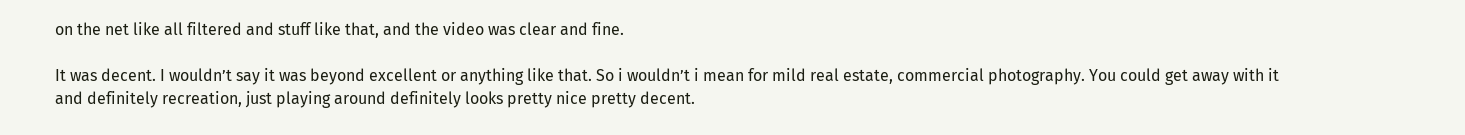on the net like all filtered and stuff like that, and the video was clear and fine.

It was decent. I wouldn’t say it was beyond excellent or anything like that. So i wouldn’t i mean for mild real estate, commercial photography. You could get away with it and definitely recreation, just playing around definitely looks pretty nice pretty decent.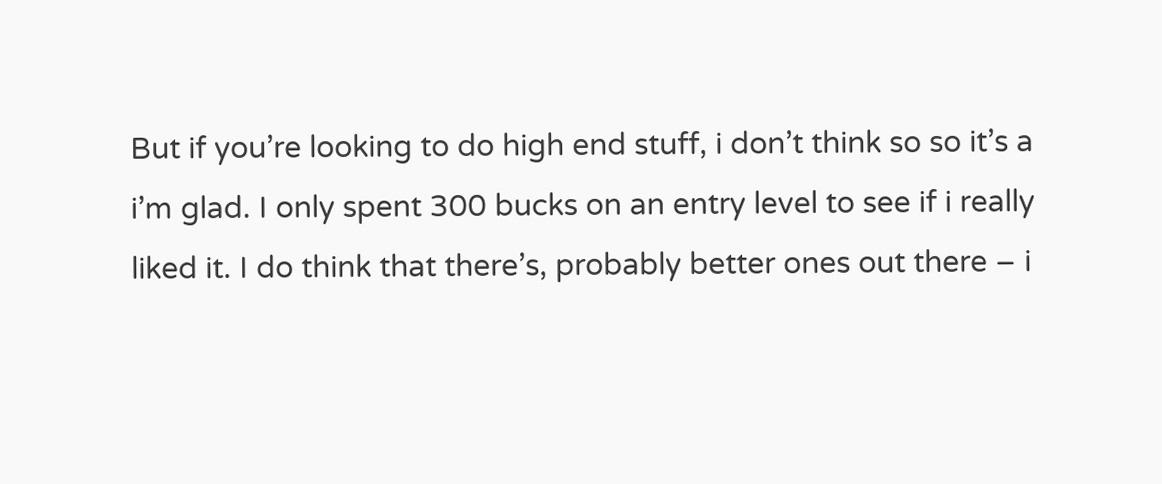But if you’re looking to do high end stuff, i don’t think so so it’s a i’m glad. I only spent 300 bucks on an entry level to see if i really liked it. I do think that there’s, probably better ones out there – i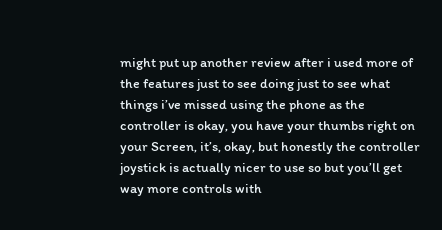might put up another review after i used more of the features just to see doing just to see what things i’ve missed using the phone as the controller is okay, you have your thumbs right on your Screen, it’s, okay, but honestly the controller joystick is actually nicer to use so but you’ll get way more controls with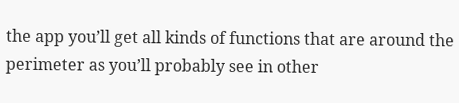the app you’ll get all kinds of functions that are around the perimeter as you’ll probably see in other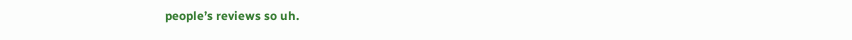people’s reviews so uh.